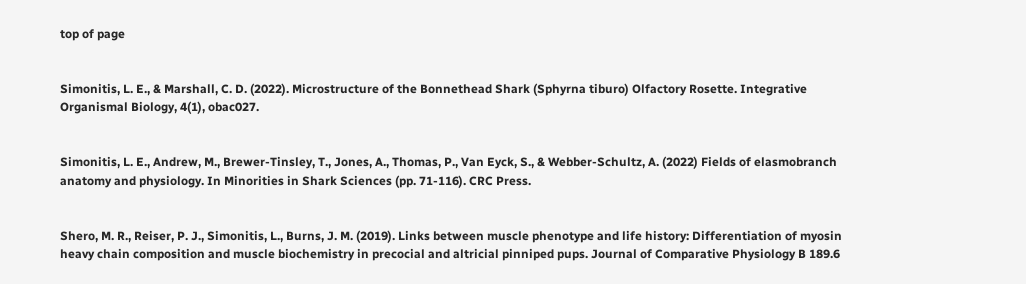top of page


Simonitis, L. E., & Marshall, C. D. (2022). Microstructure of the Bonnethead Shark (Sphyrna tiburo) Olfactory Rosette. Integrative Organismal Biology, 4(1), obac027.


Simonitis, L. E., Andrew, M., Brewer-Tinsley, T., Jones, A., Thomas, P., Van Eyck, S., & Webber-Schultz, A. (2022) Fields of elasmobranch anatomy and physiology. In Minorities in Shark Sciences (pp. 71-116). CRC Press.


Shero, M. R., Reiser, P. J., Simonitis, L., Burns, J. M. (2019). Links between muscle phenotype and life history: Differentiation of myosin heavy chain composition and muscle biochemistry in precocial and altricial pinniped pups. Journal of Comparative Physiology B 189.6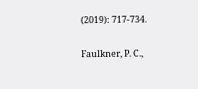(2019): 717-734.

Faulkner, P. C.,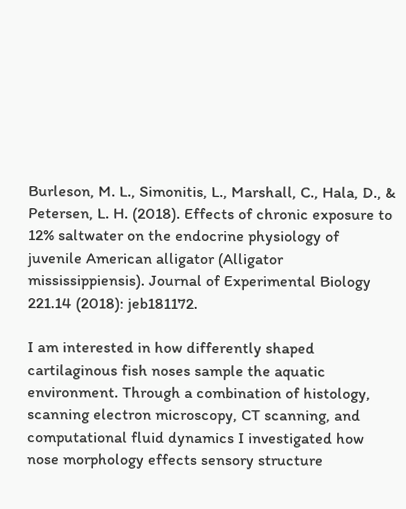Burleson, M. L., Simonitis, L., Marshall, C., Hala, D., & Petersen, L. H. (2018). Effects of chronic exposure to 12% saltwater on the endocrine physiology of juvenile American alligator (Alligator mississippiensis). Journal of Experimental Biology 221.14 (2018): jeb181172.

I am interested in how differently shaped cartilaginous fish noses sample the aquatic environment. Through a combination of histology, scanning electron microscopy, CT scanning, and computational fluid dynamics I investigated how nose morphology effects sensory structure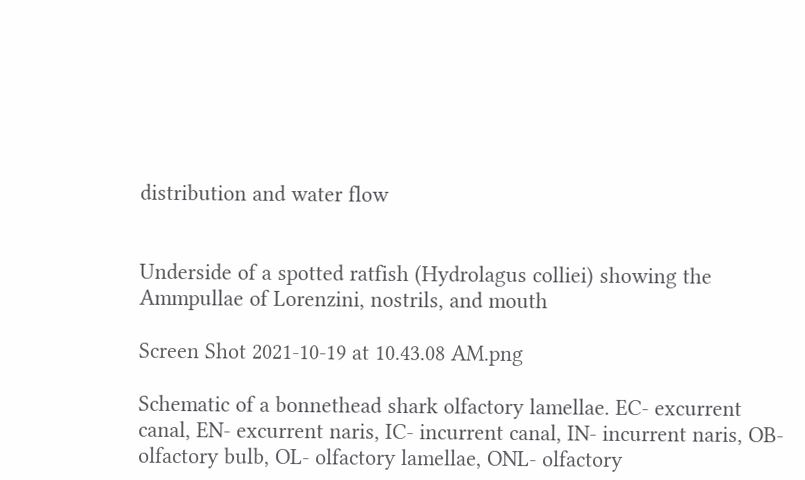distribution and water flow


Underside of a spotted ratfish (Hydrolagus colliei) showing the  Ammpullae of Lorenzini, nostrils, and mouth

Screen Shot 2021-10-19 at 10.43.08 AM.png

Schematic of a bonnethead shark olfactory lamellae. EC- excurrent canal, EN- excurrent naris, IC- incurrent canal, IN- incurrent naris, OB- olfactory bulb, OL- olfactory lamellae, ONL- olfactory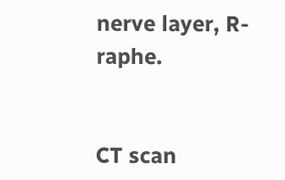nerve layer, R- raphe.


CT scan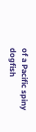of a Pacific spiny dogfish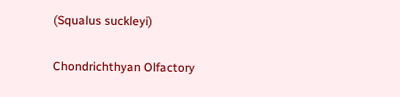(Squalus suckleyi)

Chondrichthyan Olfactory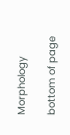Morphology

bottom of page